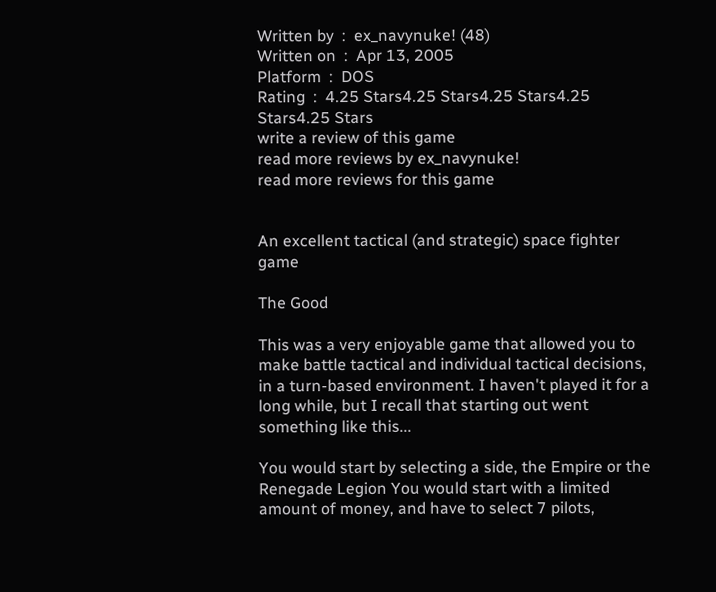Written by  :  ex_navynuke! (48)
Written on  :  Apr 13, 2005
Platform  :  DOS
Rating  :  4.25 Stars4.25 Stars4.25 Stars4.25 Stars4.25 Stars
write a review of this game
read more reviews by ex_navynuke!
read more reviews for this game


An excellent tactical (and strategic) space fighter game

The Good

This was a very enjoyable game that allowed you to make battle tactical and individual tactical decisions, in a turn-based environment. I haven't played it for a long while, but I recall that starting out went something like this...

You would start by selecting a side, the Empire or the Renegade Legion You would start with a limited amount of money, and have to select 7 pilots,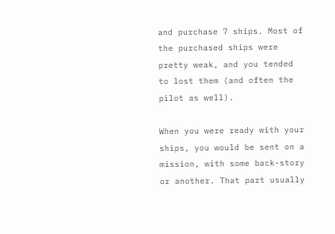and purchase 7 ships. Most of the purchased ships were pretty weak, and you tended to lost them (and often the pilot as well).

When you were ready with your ships, you would be sent on a mission, with some back-story or another. That part usually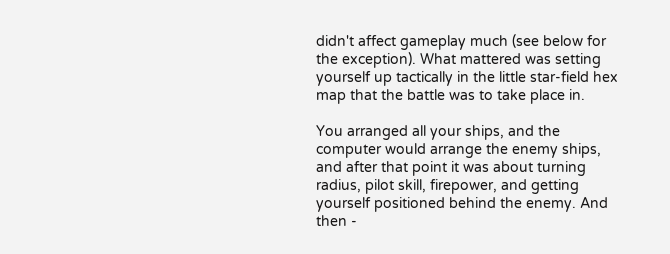didn't affect gameplay much (see below for the exception). What mattered was setting yourself up tactically in the little star-field hex map that the battle was to take place in.

You arranged all your ships, and the computer would arrange the enemy ships, and after that point it was about turning radius, pilot skill, firepower, and getting yourself positioned behind the enemy. And then -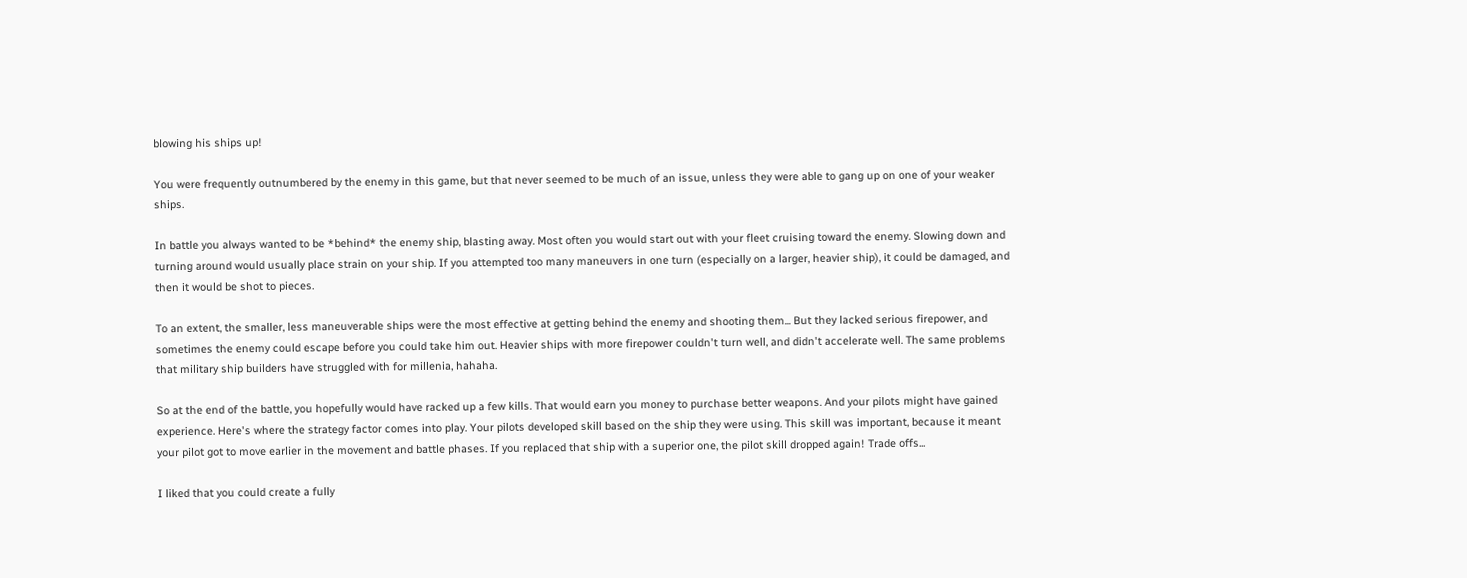blowing his ships up!

You were frequently outnumbered by the enemy in this game, but that never seemed to be much of an issue, unless they were able to gang up on one of your weaker ships.

In battle you always wanted to be *behind* the enemy ship, blasting away. Most often you would start out with your fleet cruising toward the enemy. Slowing down and turning around would usually place strain on your ship. If you attempted too many maneuvers in one turn (especially on a larger, heavier ship), it could be damaged, and then it would be shot to pieces.

To an extent, the smaller, less maneuverable ships were the most effective at getting behind the enemy and shooting them... But they lacked serious firepower, and sometimes the enemy could escape before you could take him out. Heavier ships with more firepower couldn't turn well, and didn't accelerate well. The same problems that military ship builders have struggled with for millenia, hahaha.

So at the end of the battle, you hopefully would have racked up a few kills. That would earn you money to purchase better weapons. And your pilots might have gained experience. Here's where the strategy factor comes into play. Your pilots developed skill based on the ship they were using. This skill was important, because it meant your pilot got to move earlier in the movement and battle phases. If you replaced that ship with a superior one, the pilot skill dropped again! Trade offs...

I liked that you could create a fully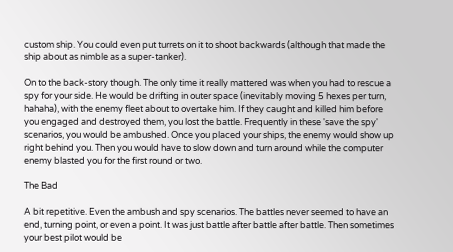custom ship. You could even put turrets on it to shoot backwards (although that made the ship about as nimble as a super-tanker).

On to the back-story though. The only time it really mattered was when you had to rescue a spy for your side. He would be drifting in outer space (inevitably moving 5 hexes per turn, hahaha), with the enemy fleet about to overtake him. If they caught and killed him before you engaged and destroyed them, you lost the battle. Frequently in these 'save the spy' scenarios, you would be ambushed. Once you placed your ships, the enemy would show up right behind you. Then you would have to slow down and turn around while the computer enemy blasted you for the first round or two.

The Bad

A bit repetitive. Even the ambush and spy scenarios. The battles never seemed to have an end, turning point, or even a point. It was just battle after battle after battle. Then sometimes your best pilot would be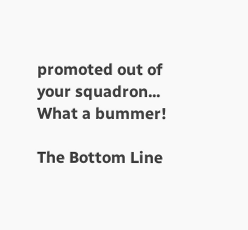promoted out of your squadron... What a bummer!

The Bottom Line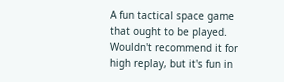A fun tactical space game that ought to be played. Wouldn't recommend it for high replay, but it's fun in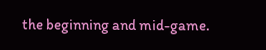the beginning and mid-game.